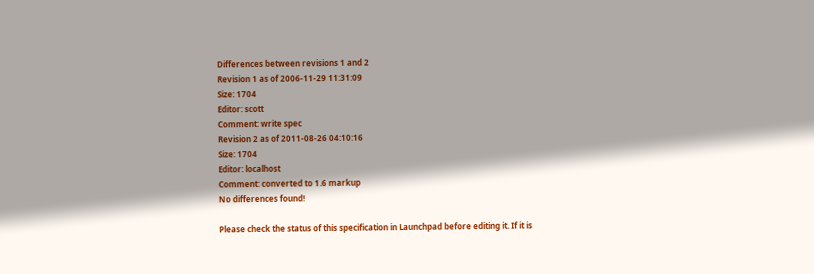Differences between revisions 1 and 2
Revision 1 as of 2006-11-29 11:31:09
Size: 1704
Editor: scott
Comment: write spec
Revision 2 as of 2011-08-26 04:10:16
Size: 1704
Editor: localhost
Comment: converted to 1.6 markup
No differences found!

Please check the status of this specification in Launchpad before editing it. If it is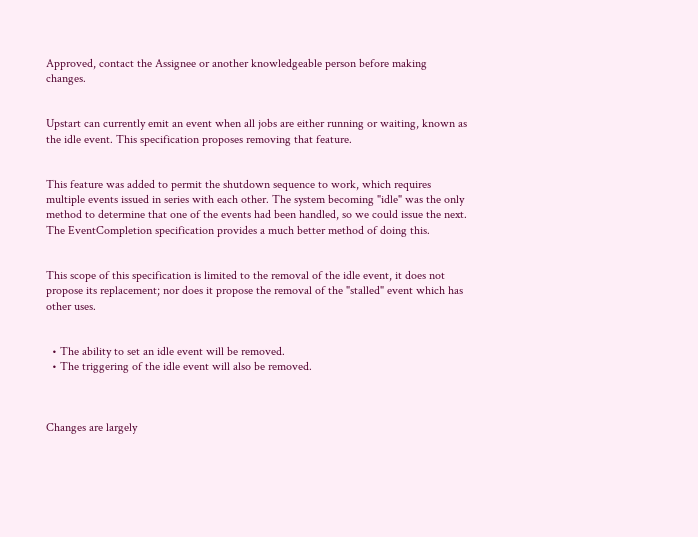Approved, contact the Assignee or another knowledgeable person before making changes.


Upstart can currently emit an event when all jobs are either running or waiting, known as the idle event. This specification proposes removing that feature.


This feature was added to permit the shutdown sequence to work, which requires multiple events issued in series with each other. The system becoming "idle" was the only method to determine that one of the events had been handled, so we could issue the next. The EventCompletion specification provides a much better method of doing this.


This scope of this specification is limited to the removal of the idle event, it does not propose its replacement; nor does it propose the removal of the "stalled" event which has other uses.


  • The ability to set an idle event will be removed.
  • The triggering of the idle event will also be removed.



Changes are largely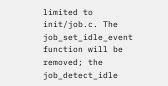limited to init/job.c. The job_set_idle_event function will be removed; the job_detect_idle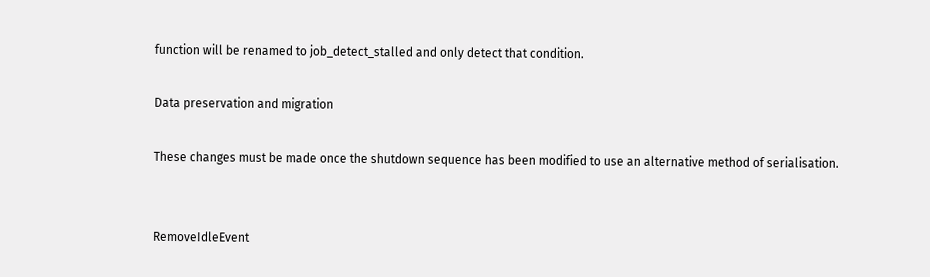function will be renamed to job_detect_stalled and only detect that condition.

Data preservation and migration

These changes must be made once the shutdown sequence has been modified to use an alternative method of serialisation.


RemoveIdleEvent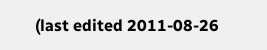(last edited 2011-08-26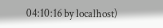04:10:16 by localhost)